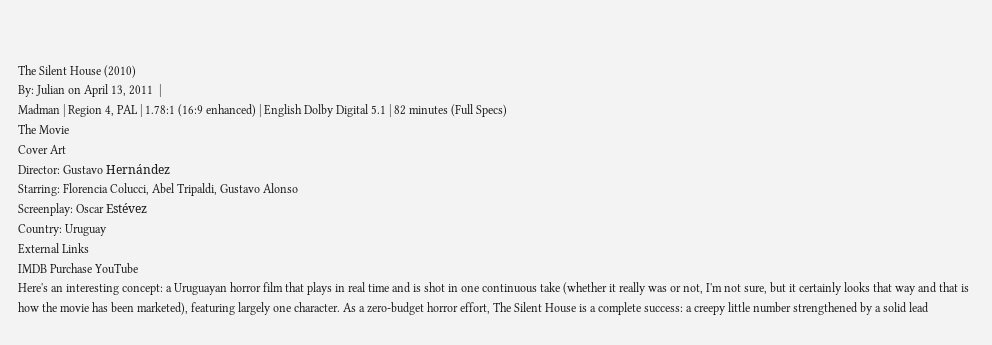The Silent House (2010)
By: Julian on April 13, 2011  |
Madman | Region 4, PAL | 1.78:1 (16:9 enhanced) | English Dolby Digital 5.1 | 82 minutes (Full Specs)
The Movie
Cover Art
Director: Gustavo Hernández
Starring: Florencia Colucci, Abel Tripaldi, Gustavo Alonso
Screenplay: Oscar Estévez
Country: Uruguay
External Links
IMDB Purchase YouTube
Here's an interesting concept: a Uruguayan horror film that plays in real time and is shot in one continuous take (whether it really was or not, I'm not sure, but it certainly looks that way and that is how the movie has been marketed), featuring largely one character. As a zero-budget horror effort, The Silent House is a complete success: a creepy little number strengthened by a solid lead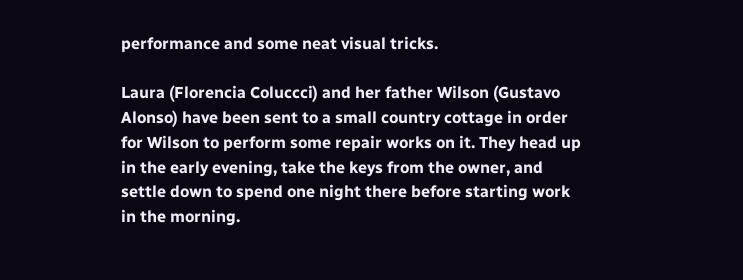performance and some neat visual tricks.

Laura (Florencia Coluccci) and her father Wilson (Gustavo Alonso) have been sent to a small country cottage in order for Wilson to perform some repair works on it. They head up in the early evening, take the keys from the owner, and settle down to spend one night there before starting work in the morning.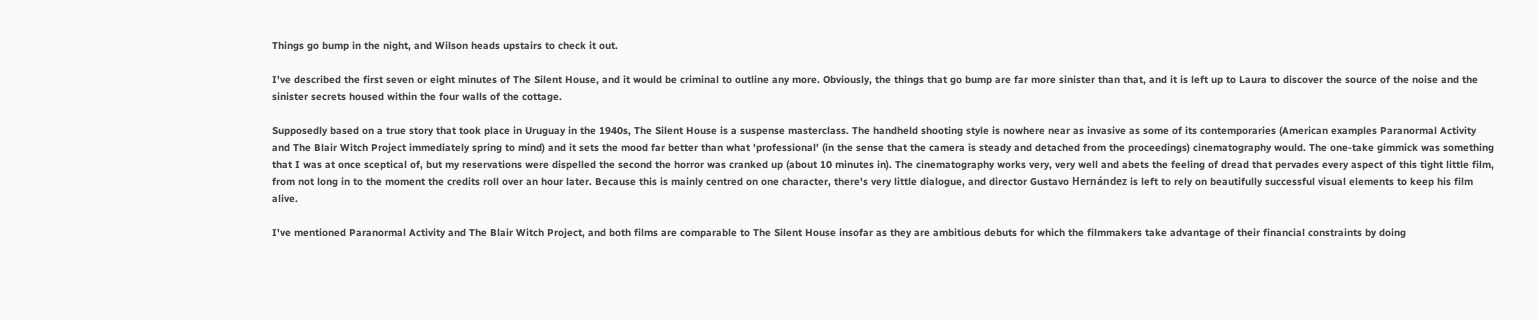Things go bump in the night, and Wilson heads upstairs to check it out.

I've described the first seven or eight minutes of The Silent House, and it would be criminal to outline any more. Obviously, the things that go bump are far more sinister than that, and it is left up to Laura to discover the source of the noise and the sinister secrets housed within the four walls of the cottage.

Supposedly based on a true story that took place in Uruguay in the 1940s, The Silent House is a suspense masterclass. The handheld shooting style is nowhere near as invasive as some of its contemporaries (American examples Paranormal Activity and The Blair Witch Project immediately spring to mind) and it sets the mood far better than what 'professional' (in the sense that the camera is steady and detached from the proceedings) cinematography would. The one-take gimmick was something that I was at once sceptical of, but my reservations were dispelled the second the horror was cranked up (about 10 minutes in). The cinematography works very, very well and abets the feeling of dread that pervades every aspect of this tight little film, from not long in to the moment the credits roll over an hour later. Because this is mainly centred on one character, there's very little dialogue, and director Gustavo Hernández is left to rely on beautifully successful visual elements to keep his film alive.

I've mentioned Paranormal Activity and The Blair Witch Project, and both films are comparable to The Silent House insofar as they are ambitious debuts for which the filmmakers take advantage of their financial constraints by doing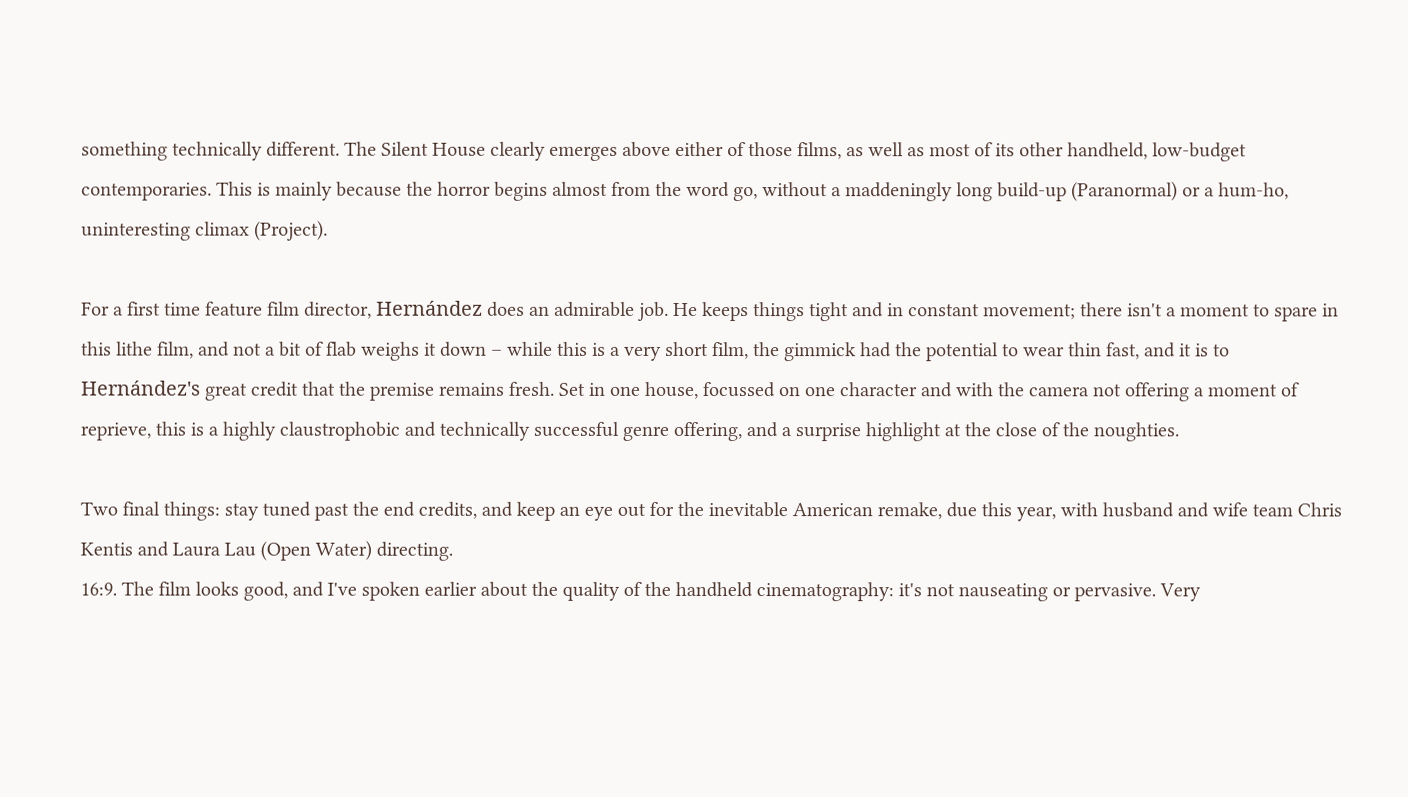something technically different. The Silent House clearly emerges above either of those films, as well as most of its other handheld, low-budget contemporaries. This is mainly because the horror begins almost from the word go, without a maddeningly long build-up (Paranormal) or a hum-ho, uninteresting climax (Project).

For a first time feature film director, Hernández does an admirable job. He keeps things tight and in constant movement; there isn't a moment to spare in this lithe film, and not a bit of flab weighs it down – while this is a very short film, the gimmick had the potential to wear thin fast, and it is to Hernández's great credit that the premise remains fresh. Set in one house, focussed on one character and with the camera not offering a moment of reprieve, this is a highly claustrophobic and technically successful genre offering, and a surprise highlight at the close of the noughties.

Two final things: stay tuned past the end credits, and keep an eye out for the inevitable American remake, due this year, with husband and wife team Chris Kentis and Laura Lau (Open Water) directing.
16:9. The film looks good, and I've spoken earlier about the quality of the handheld cinematography: it's not nauseating or pervasive. Very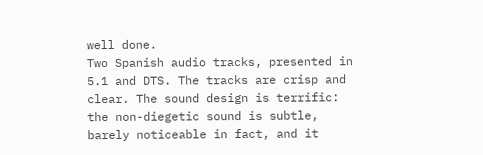well done.
Two Spanish audio tracks, presented in 5.1 and DTS. The tracks are crisp and clear. The sound design is terrific: the non-diegetic sound is subtle, barely noticeable in fact, and it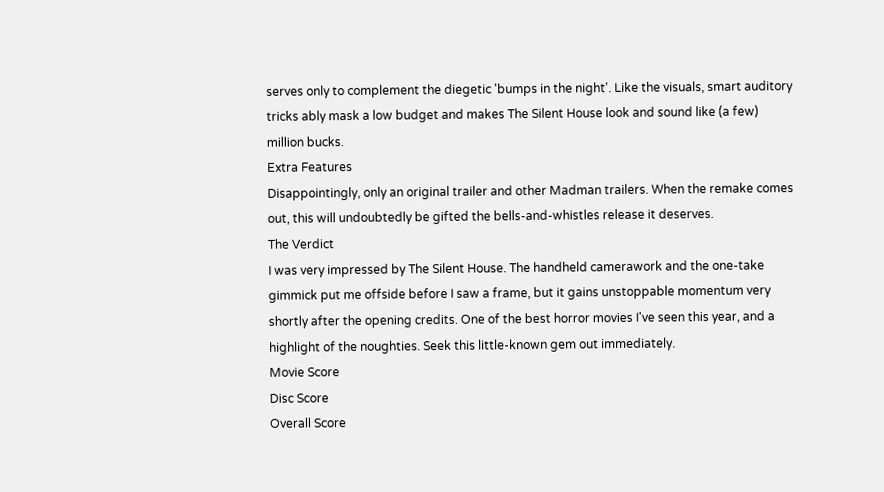serves only to complement the diegetic 'bumps in the night'. Like the visuals, smart auditory tricks ably mask a low budget and makes The Silent House look and sound like (a few) million bucks.
Extra Features
Disappointingly, only an original trailer and other Madman trailers. When the remake comes out, this will undoubtedly be gifted the bells-and-whistles release it deserves.
The Verdict
I was very impressed by The Silent House. The handheld camerawork and the one-take gimmick put me offside before I saw a frame, but it gains unstoppable momentum very shortly after the opening credits. One of the best horror movies I've seen this year, and a highlight of the noughties. Seek this little-known gem out immediately.
Movie Score
Disc Score
Overall Score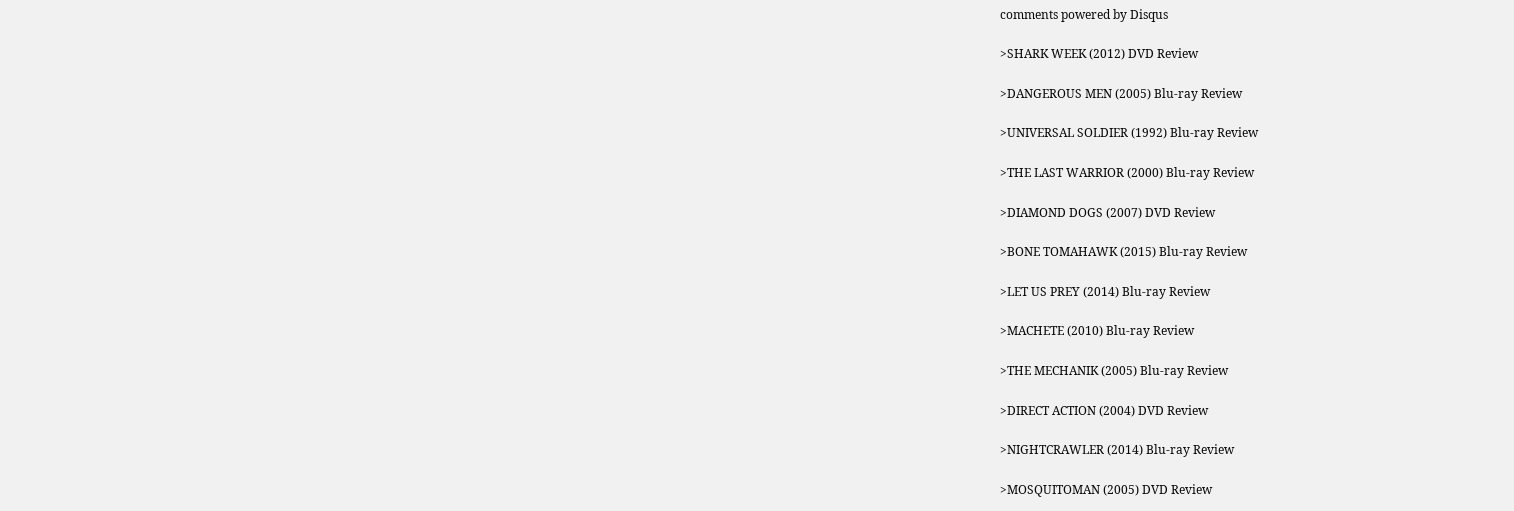comments powered by Disqus

>SHARK WEEK (2012) DVD Review

>DANGEROUS MEN (2005) Blu-ray Review

>UNIVERSAL SOLDIER (1992) Blu-ray Review

>THE LAST WARRIOR (2000) Blu-ray Review

>DIAMOND DOGS (2007) DVD Review

>BONE TOMAHAWK (2015) Blu-ray Review

>LET US PREY (2014) Blu-ray Review

>MACHETE (2010) Blu-ray Review

>THE MECHANIK (2005) Blu-ray Review

>DIRECT ACTION (2004) DVD Review

>NIGHTCRAWLER (2014) Blu-ray Review

>MOSQUITOMAN (2005) DVD Review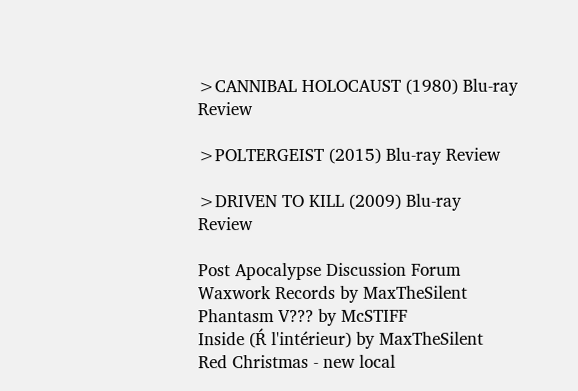>CANNIBAL HOLOCAUST (1980) Blu-ray Review

>POLTERGEIST (2015) Blu-ray Review

>DRIVEN TO KILL (2009) Blu-ray Review

Post Apocalypse Discussion Forum
Waxwork Records by MaxTheSilent
Phantasm V??? by McSTIFF
Inside (Ŕ l'intérieur) by MaxTheSilent
Red Christmas - new local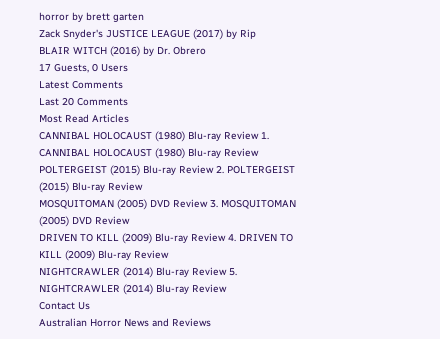horror by brett garten
Zack Snyder's JUSTICE LEAGUE (2017) by Rip
BLAIR WITCH (2016) by Dr. Obrero
17 Guests, 0 Users
Latest Comments
Last 20 Comments
Most Read Articles
CANNIBAL HOLOCAUST (1980) Blu-ray Review 1. CANNIBAL HOLOCAUST (1980) Blu-ray Review
POLTERGEIST (2015) Blu-ray Review 2. POLTERGEIST (2015) Blu-ray Review
MOSQUITOMAN (2005) DVD Review 3. MOSQUITOMAN (2005) DVD Review
DRIVEN TO KILL (2009) Blu-ray Review 4. DRIVEN TO KILL (2009) Blu-ray Review
NIGHTCRAWLER (2014) Blu-ray Review 5. NIGHTCRAWLER (2014) Blu-ray Review
Contact Us
Australian Horror News and Reviews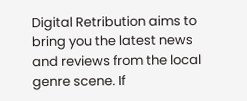Digital Retribution aims to bring you the latest news and reviews from the local genre scene. If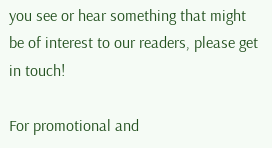you see or hear something that might be of interest to our readers, please get in touch!

For promotional and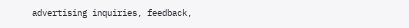advertising inquiries, feedback,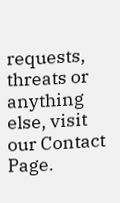requests, threats or anything else, visit our Contact Page.